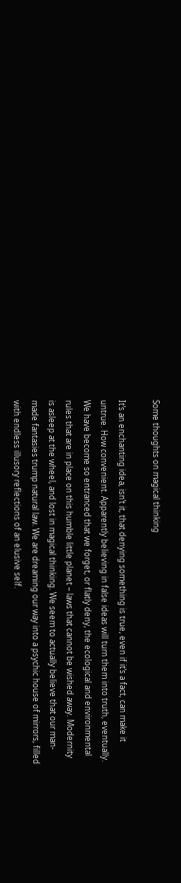Some thoughts on magical thinking

It’s an enchanting idea, isn’t it, that denying something is true, even if it’s a fact, can make it untrue. How convenient. Apparently believing in false ideas will turn them into truth, eventually. We have become so entranced that we forget, or flatly deny, the ecological and environmental rules that are in place on this humble little planet – laws that cannot be wished away. Modernity is asleep at the wheel, and lost in magical thinking. We seem to actually believe that our man-made fantasies trump natural law. We are dreaming our way into a psychic house of mirrors, filled with endless illusory reflections of an elusive self.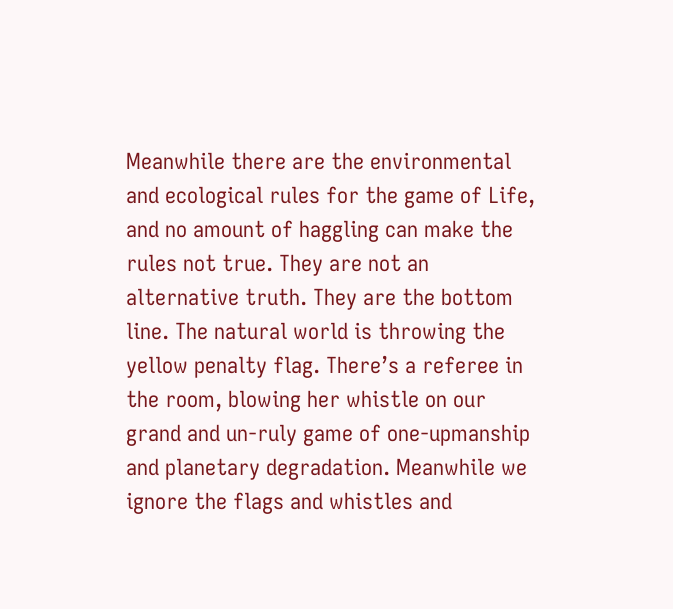Meanwhile there are the environmental and ecological rules for the game of Life, and no amount of haggling can make the rules not true. They are not an alternative truth. They are the bottom line. The natural world is throwing the yellow penalty flag. There’s a referee in the room, blowing her whistle on our grand and un-ruly game of one-upmanship and planetary degradation. Meanwhile we ignore the flags and whistles and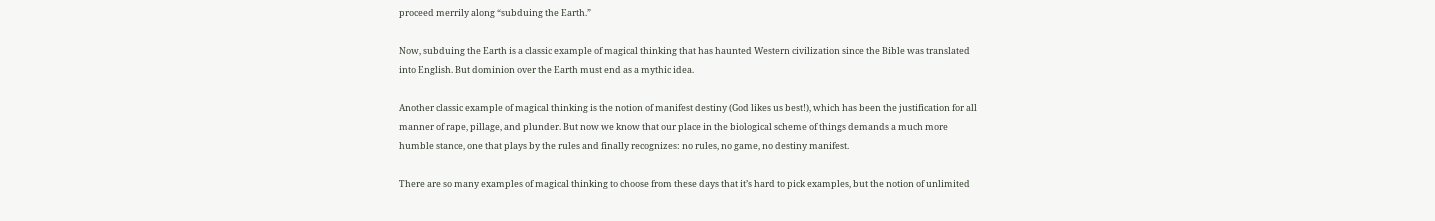proceed merrily along “subduing the Earth.”

Now, subduing the Earth is a classic example of magical thinking that has haunted Western civilization since the Bible was translated into English. But dominion over the Earth must end as a mythic idea.

Another classic example of magical thinking is the notion of manifest destiny (God likes us best!), which has been the justification for all manner of rape, pillage, and plunder. But now we know that our place in the biological scheme of things demands a much more humble stance, one that plays by the rules and finally recognizes: no rules, no game, no destiny manifest.

There are so many examples of magical thinking to choose from these days that it’s hard to pick examples, but the notion of unlimited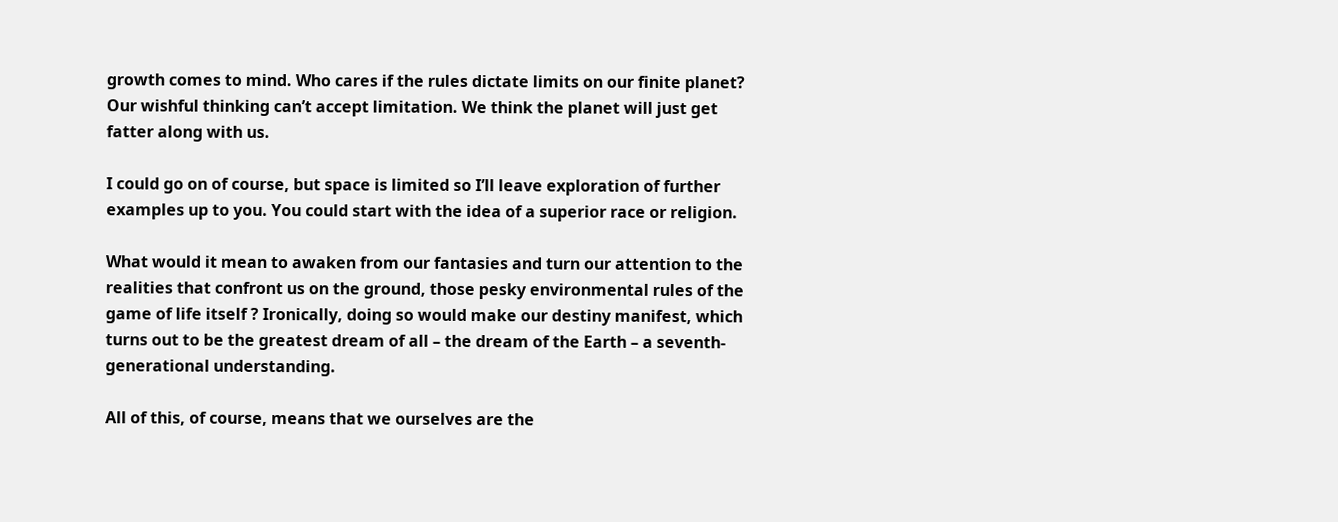growth comes to mind. Who cares if the rules dictate limits on our finite planet? Our wishful thinking can’t accept limitation. We think the planet will just get fatter along with us.

I could go on of course, but space is limited so I’ll leave exploration of further examples up to you. You could start with the idea of a superior race or religion.

What would it mean to awaken from our fantasies and turn our attention to the realities that confront us on the ground, those pesky environmental rules of the game of life itself ? Ironically, doing so would make our destiny manifest, which turns out to be the greatest dream of all – the dream of the Earth – a seventh- generational understanding.

All of this, of course, means that we ourselves are the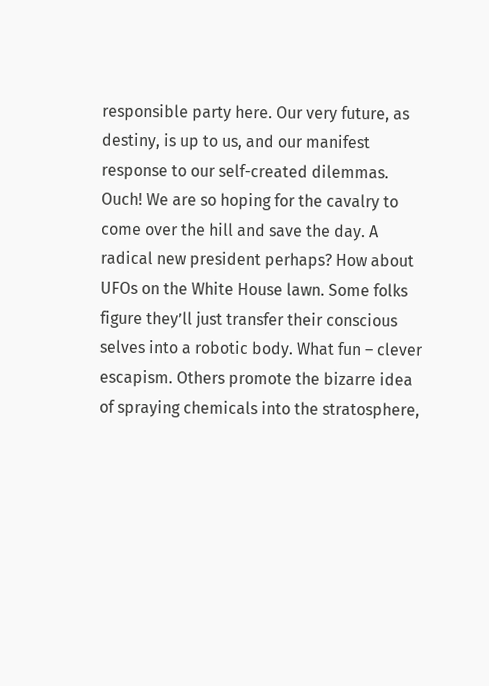responsible party here. Our very future, as destiny, is up to us, and our manifest response to our self-created dilemmas. Ouch! We are so hoping for the cavalry to come over the hill and save the day. A radical new president perhaps? How about UFOs on the White House lawn. Some folks figure they’ll just transfer their conscious selves into a robotic body. What fun – clever escapism. Others promote the bizarre idea of spraying chemicals into the stratosphere,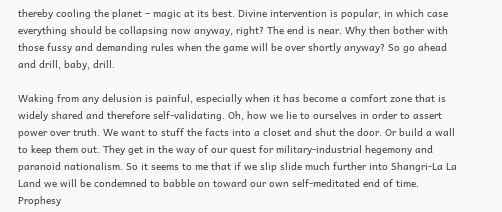thereby cooling the planet – magic at its best. Divine intervention is popular, in which case everything should be collapsing now anyway, right? The end is near. Why then bother with those fussy and demanding rules when the game will be over shortly anyway? So go ahead and drill, baby, drill.

Waking from any delusion is painful, especially when it has become a comfort zone that is widely shared and therefore self-validating. Oh, how we lie to ourselves in order to assert power over truth. We want to stuff the facts into a closet and shut the door. Or build a wall to keep them out. They get in the way of our quest for military-industrial hegemony and paranoid nationalism. So it seems to me that if we slip slide much further into Shangri-La La Land we will be condemned to babble on toward our own self-meditated end of time. Prophesy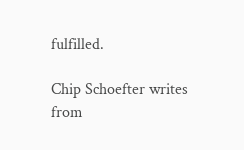fulfilled.

Chip Schoefter writes from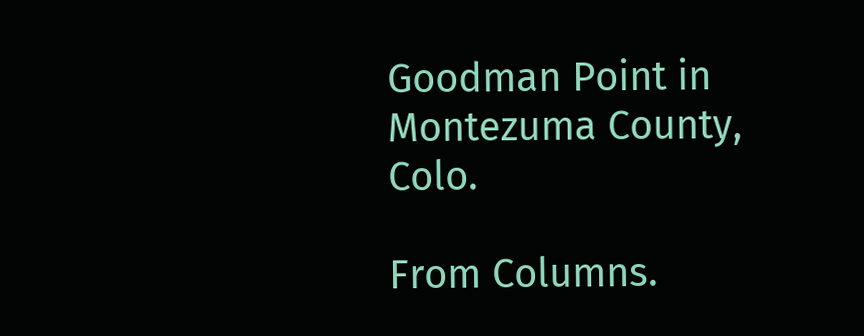Goodman Point in Montezuma County, Colo.

From Columns.